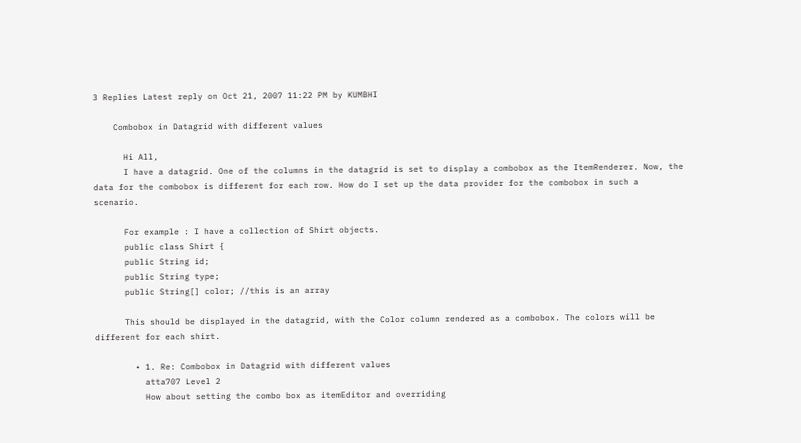3 Replies Latest reply on Oct 21, 2007 11:22 PM by KUMBHI

    Combobox in Datagrid with different values

      Hi All,
      I have a datagrid. One of the columns in the datagrid is set to display a combobox as the ItemRenderer. Now, the data for the combobox is different for each row. How do I set up the data provider for the combobox in such a scenario.

      For example : I have a collection of Shirt objects.
      public class Shirt {
      public String id;
      public String type;
      public String[] color; //this is an array

      This should be displayed in the datagrid, with the Color column rendered as a combobox. The colors will be different for each shirt.

        • 1. Re: Combobox in Datagrid with different values
          atta707 Level 2
          How about setting the combo box as itemEditor and overriding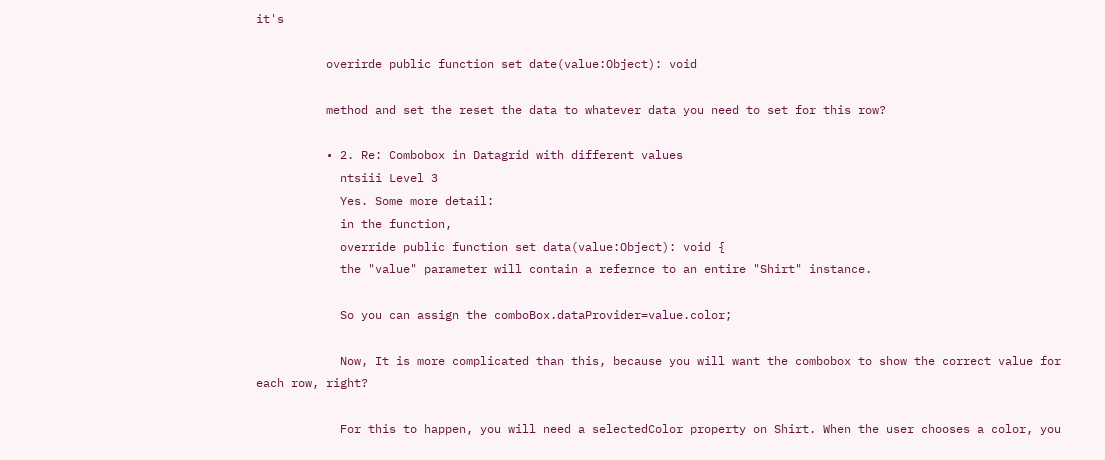it's

          overirde public function set date(value:Object): void

          method and set the reset the data to whatever data you need to set for this row?

          • 2. Re: Combobox in Datagrid with different values
            ntsiii Level 3
            Yes. Some more detail:
            in the function,
            override public function set data(value:Object): void {
            the "value" parameter will contain a refernce to an entire "Shirt" instance.

            So you can assign the comboBox.dataProvider=value.color;

            Now, It is more complicated than this, because you will want the combobox to show the correct value for each row, right?

            For this to happen, you will need a selectedColor property on Shirt. When the user chooses a color, you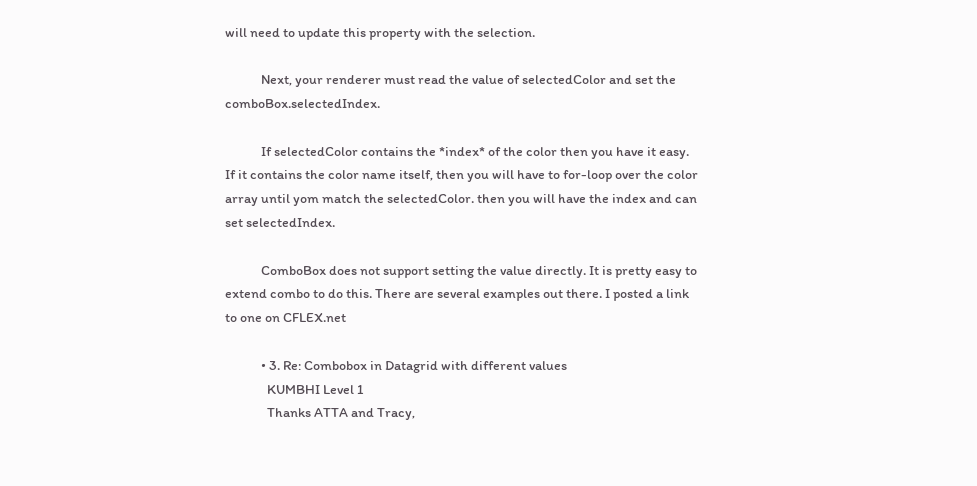will need to update this property with the selection.

            Next, your renderer must read the value of selectedColor and set the comboBox.selectedIndex.

            If selectedColor contains the *index* of the color then you have it easy. If it contains the color name itself, then you will have to for-loop over the color array until yom match the selectedColor. then you will have the index and can set selectedIndex.

            ComboBox does not support setting the value directly. It is pretty easy to extend combo to do this. There are several examples out there. I posted a link to one on CFLEX.net

            • 3. Re: Combobox in Datagrid with different values
              KUMBHI Level 1
              Thanks ATTA and Tracy,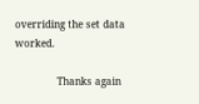overriding the set data worked.

              Thanks again